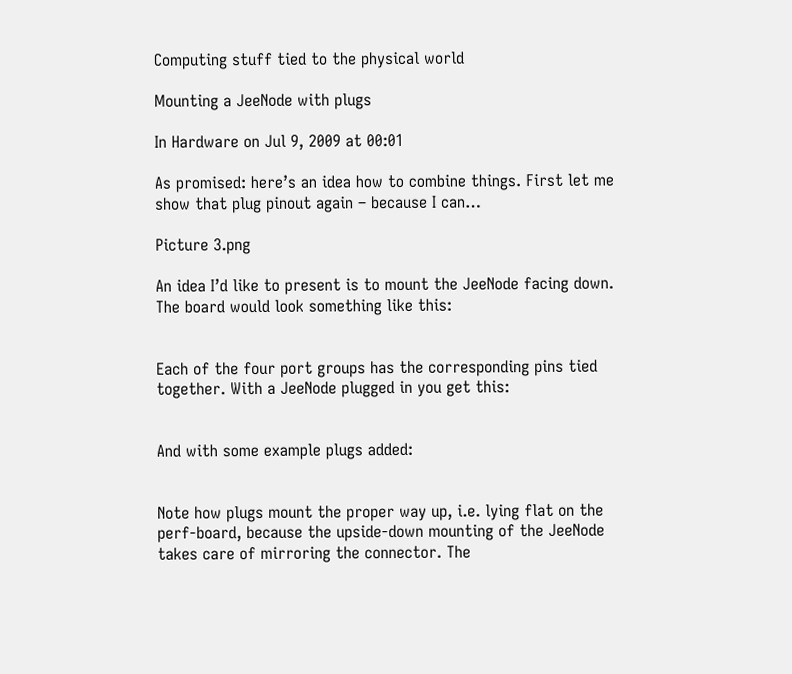Computing stuff tied to the physical world

Mounting a JeeNode with plugs

In Hardware on Jul 9, 2009 at 00:01

As promised: here’s an idea how to combine things. First let me show that plug pinout again – because I can…

Picture 3.png

An idea I’d like to present is to mount the JeeNode facing down. The board would look something like this:


Each of the four port groups has the corresponding pins tied together. With a JeeNode plugged in you get this:


And with some example plugs added:


Note how plugs mount the proper way up, i.e. lying flat on the perf-board, because the upside-down mounting of the JeeNode takes care of mirroring the connector. The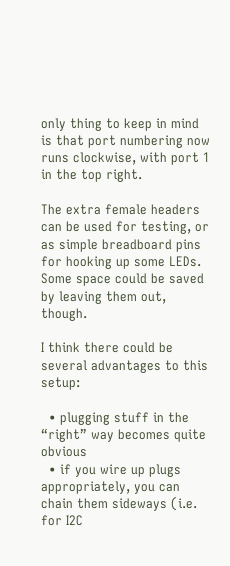only thing to keep in mind is that port numbering now runs clockwise, with port 1 in the top right.

The extra female headers can be used for testing, or as simple breadboard pins for hooking up some LEDs. Some space could be saved by leaving them out, though.

I think there could be several advantages to this setup:

  • plugging stuff in the “right” way becomes quite obvious
  • if you wire up plugs appropriately, you can chain them sideways (i.e. for I2C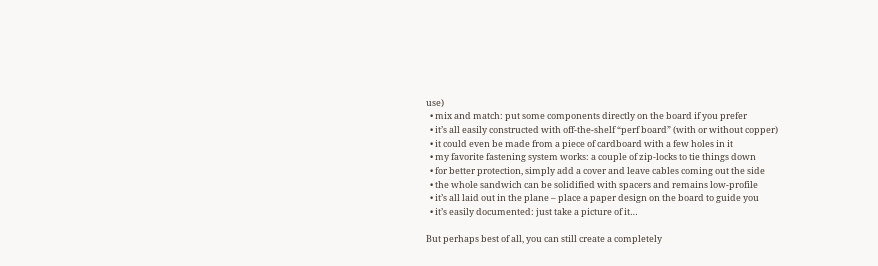use)
  • mix and match: put some components directly on the board if you prefer
  • it’s all easily constructed with off-the-shelf “perf board” (with or without copper)
  • it could even be made from a piece of cardboard with a few holes in it
  • my favorite fastening system works: a couple of zip-locks to tie things down
  • for better protection, simply add a cover and leave cables coming out the side
  • the whole sandwich can be solidified with spacers and remains low-profile
  • it’s all laid out in the plane – place a paper design on the board to guide you
  • it’s easily documented: just take a picture of it…

But perhaps best of all, you can still create a completely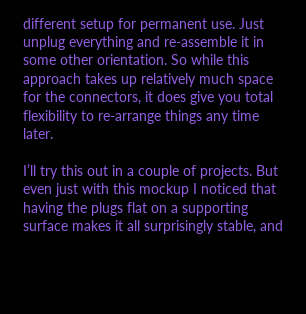different setup for permanent use. Just unplug everything and re-assemble it in some other orientation. So while this approach takes up relatively much space for the connectors, it does give you total flexibility to re-arrange things any time later.

I’ll try this out in a couple of projects. But even just with this mockup I noticed that having the plugs flat on a supporting surface makes it all surprisingly stable, and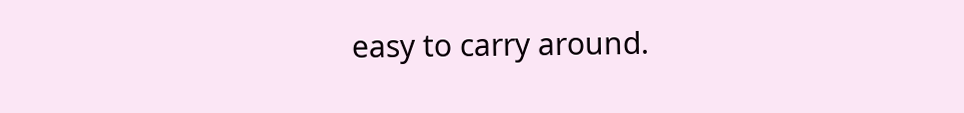easy to carry around.